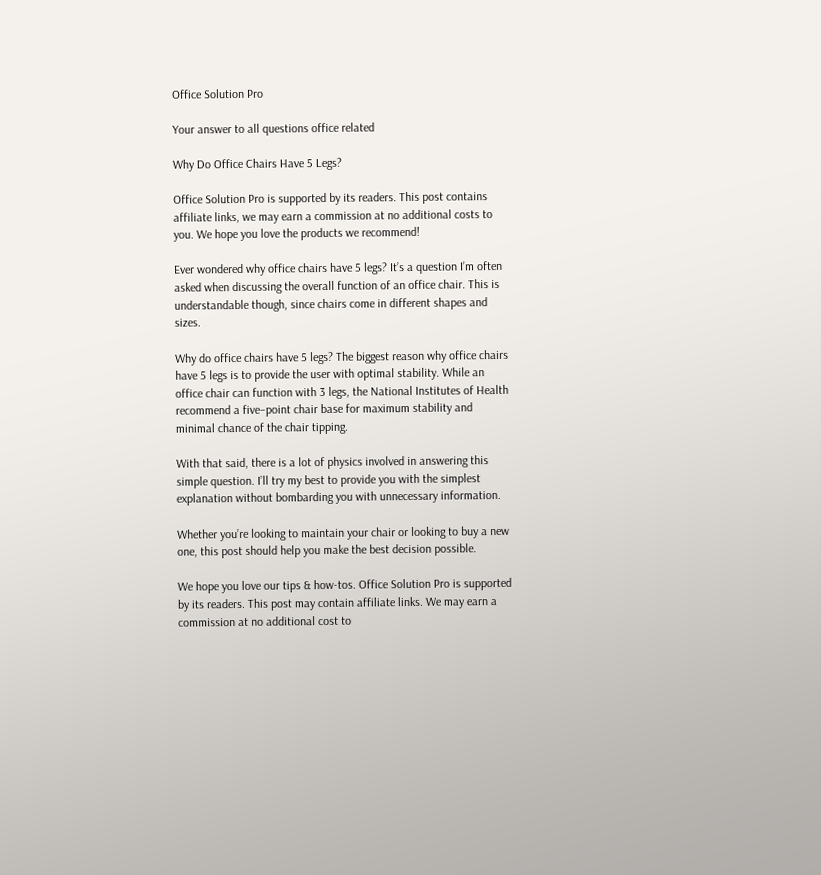Office Solution Pro

Your answer to all questions office related

Why Do Office Chairs Have 5 Legs?

Office Solution Pro is supported by its readers. This post contains affiliate links, we may earn a commission at no additional costs to you. We hope you love the products we recommend!

Ever wondered why office chairs have 5 legs? It’s a question I’m often asked when discussing the overall function of an office chair. This is understandable though, since chairs come in different shapes and sizes.

Why do office chairs have 5 legs? The biggest reason why office chairs have 5 legs is to provide the user with optimal stability. While an office chair can function with 3 legs, the National Institutes of Health recommend a five–point chair base for maximum stability and minimal chance of the chair tipping.

With that said, there is a lot of physics involved in answering this simple question. I’ll try my best to provide you with the simplest explanation without bombarding you with unnecessary information.

Whether you’re looking to maintain your chair or looking to buy a new one, this post should help you make the best decision possible.

We hope you love our tips & how-tos. Office Solution Pro is supported by its readers. This post may contain affiliate links. We may earn a commission at no additional cost to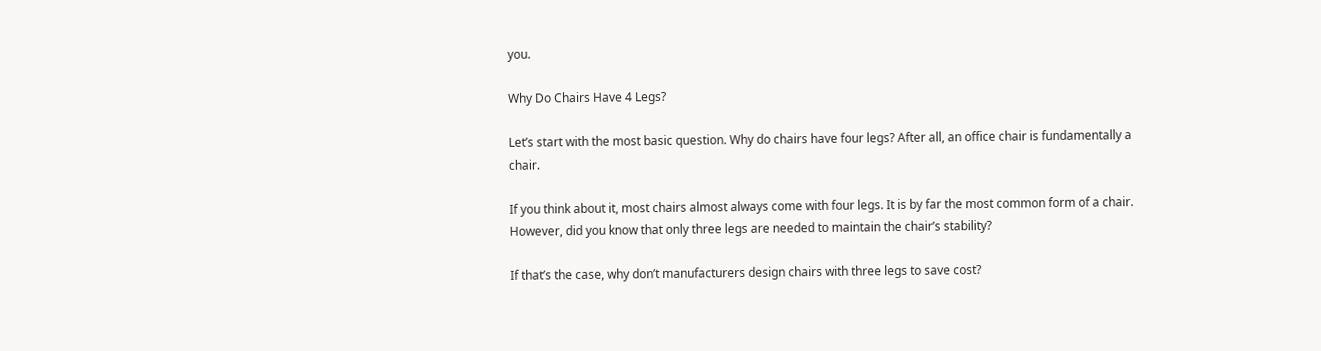you.

Why Do Chairs Have 4 Legs?

Let’s start with the most basic question. Why do chairs have four legs? After all, an office chair is fundamentally a chair.

If you think about it, most chairs almost always come with four legs. It is by far the most common form of a chair. However, did you know that only three legs are needed to maintain the chair’s stability?

If that’s the case, why don’t manufacturers design chairs with three legs to save cost?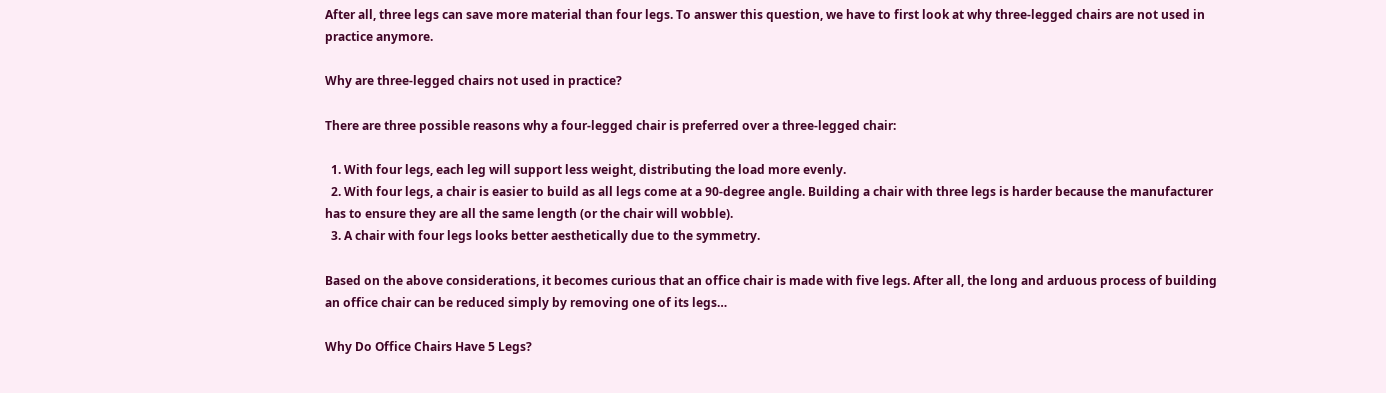After all, three legs can save more material than four legs. To answer this question, we have to first look at why three-legged chairs are not used in practice anymore.

Why are three-legged chairs not used in practice?

There are three possible reasons why a four-legged chair is preferred over a three-legged chair:

  1. With four legs, each leg will support less weight, distributing the load more evenly.
  2. With four legs, a chair is easier to build as all legs come at a 90-degree angle. Building a chair with three legs is harder because the manufacturer has to ensure they are all the same length (or the chair will wobble).
  3. A chair with four legs looks better aesthetically due to the symmetry.

Based on the above considerations, it becomes curious that an office chair is made with five legs. After all, the long and arduous process of building an office chair can be reduced simply by removing one of its legs…

Why Do Office Chairs Have 5 Legs?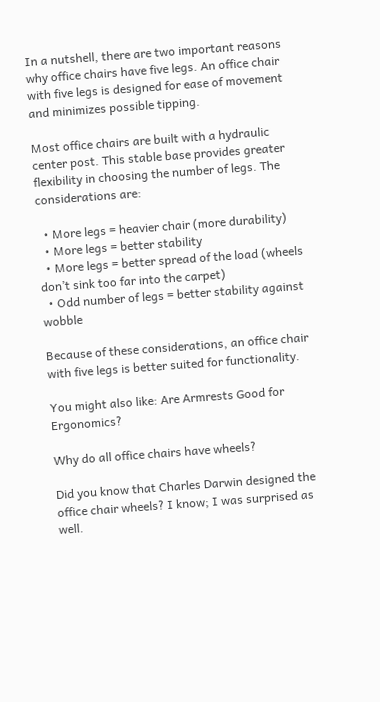In a nutshell, there are two important reasons why office chairs have five legs. An office chair with five legs is designed for ease of movement and minimizes possible tipping.

Most office chairs are built with a hydraulic center post. This stable base provides greater flexibility in choosing the number of legs. The considerations are:

  • More legs = heavier chair (more durability)
  • More legs = better stability
  • More legs = better spread of the load (wheels don’t sink too far into the carpet)
  • Odd number of legs = better stability against wobble

Because of these considerations, an office chair with five legs is better suited for functionality.

You might also like: Are Armrests Good for Ergonomics?

Why do all office chairs have wheels?

Did you know that Charles Darwin designed the office chair wheels? I know; I was surprised as well.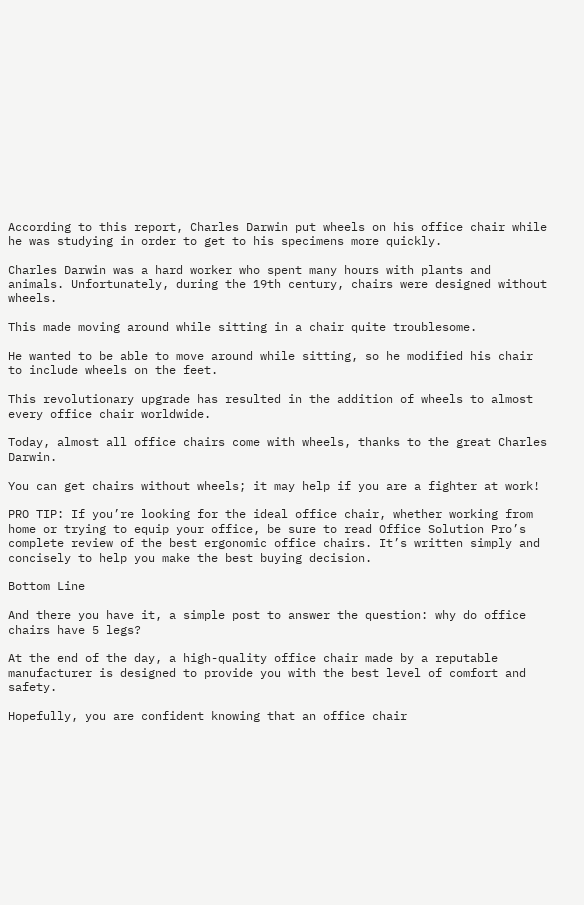According to this report, Charles Darwin put wheels on his office chair while he was studying in order to get to his specimens more quickly.

Charles Darwin was a hard worker who spent many hours with plants and animals. Unfortunately, during the 19th century, chairs were designed without wheels.

This made moving around while sitting in a chair quite troublesome.

He wanted to be able to move around while sitting, so he modified his chair to include wheels on the feet.

This revolutionary upgrade has resulted in the addition of wheels to almost every office chair worldwide.

Today, almost all office chairs come with wheels, thanks to the great Charles Darwin.

You can get chairs without wheels; it may help if you are a fighter at work!

PRO TIP: If you’re looking for the ideal office chair, whether working from home or trying to equip your office, be sure to read Office Solution Pro’s complete review of the best ergonomic office chairs. It’s written simply and concisely to help you make the best buying decision.

Bottom Line

And there you have it, a simple post to answer the question: why do office chairs have 5 legs?

At the end of the day, a high-quality office chair made by a reputable manufacturer is designed to provide you with the best level of comfort and safety.

Hopefully, you are confident knowing that an office chair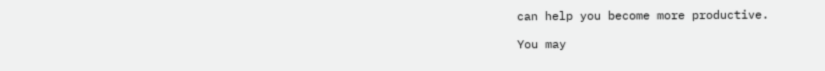can help you become more productive.

You may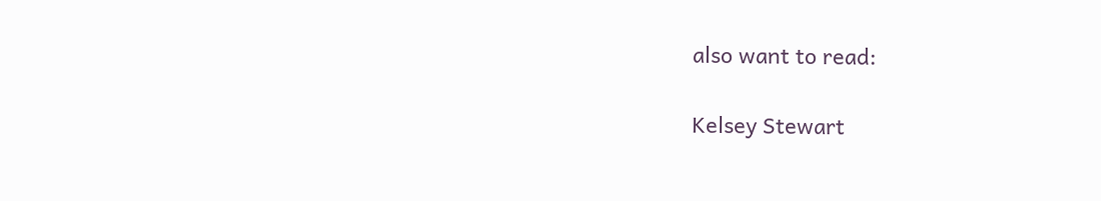also want to read:

Kelsey Stewart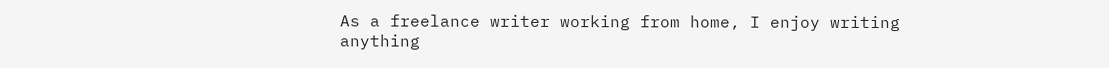As a freelance writer working from home, I enjoy writing anything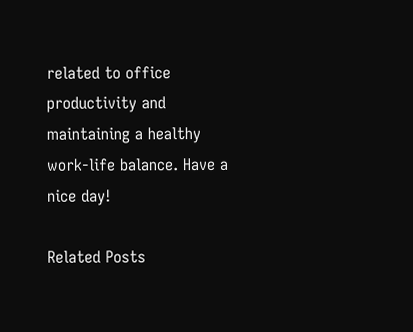related to office productivity and maintaining a healthy work-life balance. Have a nice day!

Related Posts